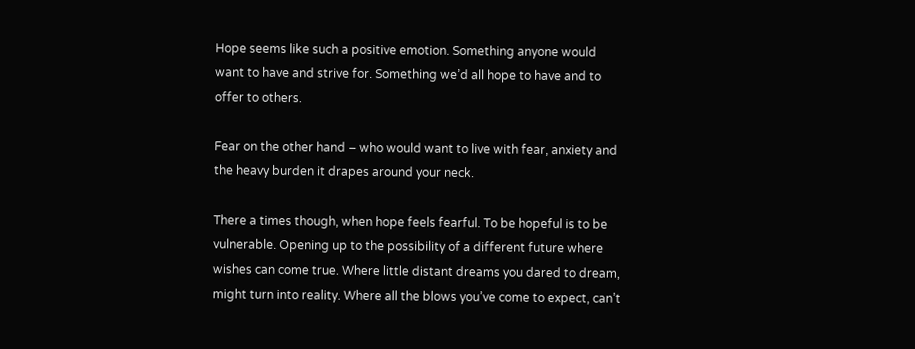Hope seems like such a positive emotion. Something anyone would want to have and strive for. Something we’d all hope to have and to offer to others.

Fear on the other hand – who would want to live with fear, anxiety and the heavy burden it drapes around your neck.

There a times though, when hope feels fearful. To be hopeful is to be vulnerable. Opening up to the possibility of a different future where wishes can come true. Where little distant dreams you dared to dream, might turn into reality. Where all the blows you’ve come to expect, can’t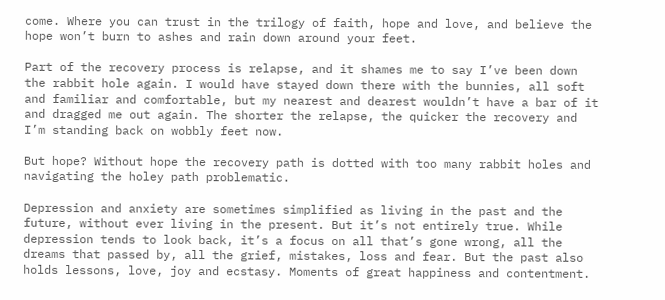come. Where you can trust in the trilogy of faith, hope and love, and believe the hope won’t burn to ashes and rain down around your feet.

Part of the recovery process is relapse, and it shames me to say I’ve been down the rabbit hole again. I would have stayed down there with the bunnies, all soft and familiar and comfortable, but my nearest and dearest wouldn’t have a bar of it and dragged me out again. The shorter the relapse, the quicker the recovery and I’m standing back on wobbly feet now.

But hope? Without hope the recovery path is dotted with too many rabbit holes and navigating the holey path problematic.

Depression and anxiety are sometimes simplified as living in the past and the future, without ever living in the present. But it’s not entirely true. While depression tends to look back, it’s a focus on all that’s gone wrong, all the dreams that passed by, all the grief, mistakes, loss and fear. But the past also holds lessons, love, joy and ecstasy. Moments of great happiness and contentment.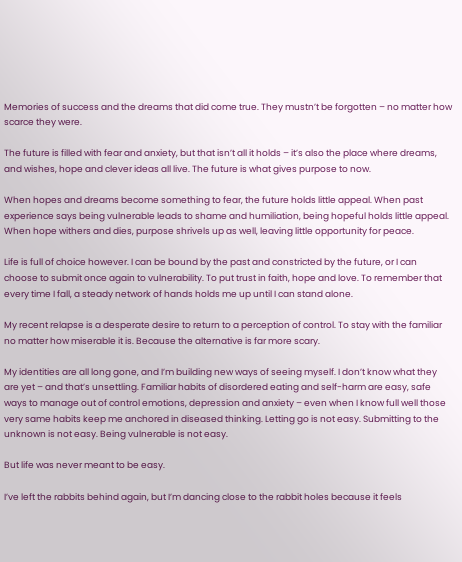Memories of success and the dreams that did come true. They mustn’t be forgotten – no matter how scarce they were.

The future is filled with fear and anxiety, but that isn’t all it holds – it’s also the place where dreams, and wishes, hope and clever ideas all live. The future is what gives purpose to now.

When hopes and dreams become something to fear, the future holds little appeal. When past experience says being vulnerable leads to shame and humiliation, being hopeful holds little appeal. When hope withers and dies, purpose shrivels up as well, leaving little opportunity for peace.

Life is full of choice however. I can be bound by the past and constricted by the future, or I can choose to submit once again to vulnerability. To put trust in faith, hope and love. To remember that every time I fall, a steady network of hands holds me up until I can stand alone.

My recent relapse is a desperate desire to return to a perception of control. To stay with the familiar no matter how miserable it is. Because the alternative is far more scary.

My identities are all long gone, and I’m building new ways of seeing myself. I don’t know what they are yet – and that’s unsettling. Familiar habits of disordered eating and self-harm are easy, safe ways to manage out of control emotions, depression and anxiety – even when I know full well those very same habits keep me anchored in diseased thinking. Letting go is not easy. Submitting to the unknown is not easy. Being vulnerable is not easy.

But life was never meant to be easy.

I’ve left the rabbits behind again, but I’m dancing close to the rabbit holes because it feels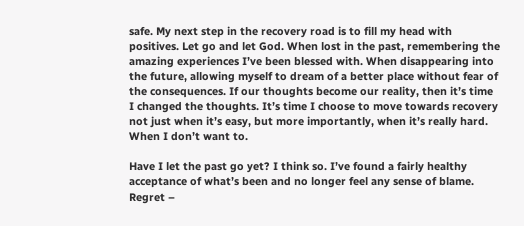safe. My next step in the recovery road is to fill my head with positives. Let go and let God. When lost in the past, remembering the amazing experiences I’ve been blessed with. When disappearing into the future, allowing myself to dream of a better place without fear of the consequences. If our thoughts become our reality, then it’s time I changed the thoughts. It’s time I choose to move towards recovery not just when it’s easy, but more importantly, when it’s really hard. When I don’t want to.

Have I let the past go yet? I think so. I’ve found a fairly healthy acceptance of what’s been and no longer feel any sense of blame. Regret –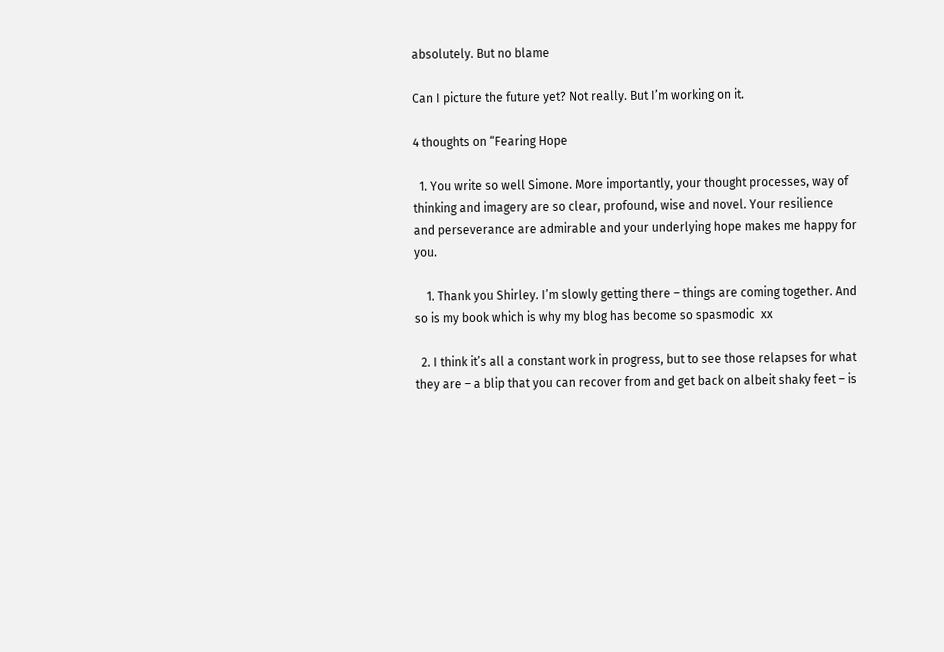absolutely. But no blame

Can I picture the future yet? Not really. But I’m working on it.

4 thoughts on “Fearing Hope

  1. You write so well Simone. More importantly, your thought processes, way of thinking and imagery are so clear, profound, wise and novel. Your resilience and perseverance are admirable and your underlying hope makes me happy for you.

    1. Thank you Shirley. I’m slowly getting there – things are coming together. And so is my book which is why my blog has become so spasmodic  xx

  2. I think it’s all a constant work in progress, but to see those relapses for what they are – a blip that you can recover from and get back on albeit shaky feet – is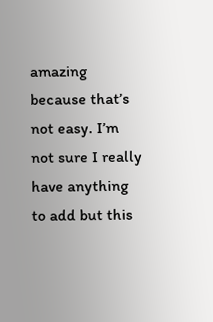amazing because that’s not easy. I’m not sure I really have anything to add but this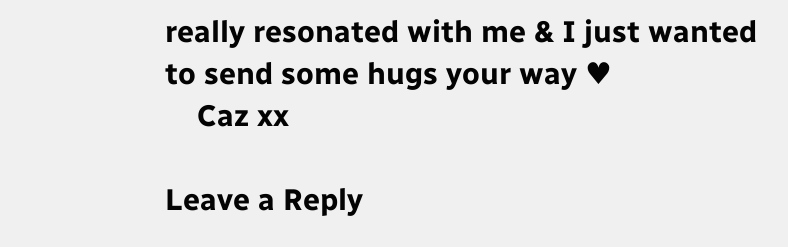really resonated with me & I just wanted to send some hugs your way ♥
    Caz xx

Leave a Reply